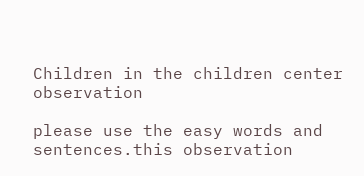Children in the children center observation

please use the easy words and sentences.this observation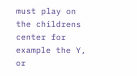must play on the childrens center for example the Y, or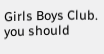Girls Boys Club. you should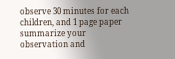observe 30 minutes for each children, and 1 page paper summarize your observation and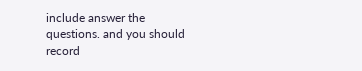include answer the questions. and you should record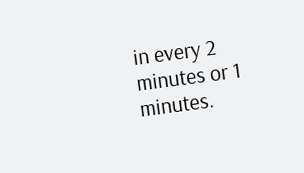in every 2 minutes or 1 minutes.